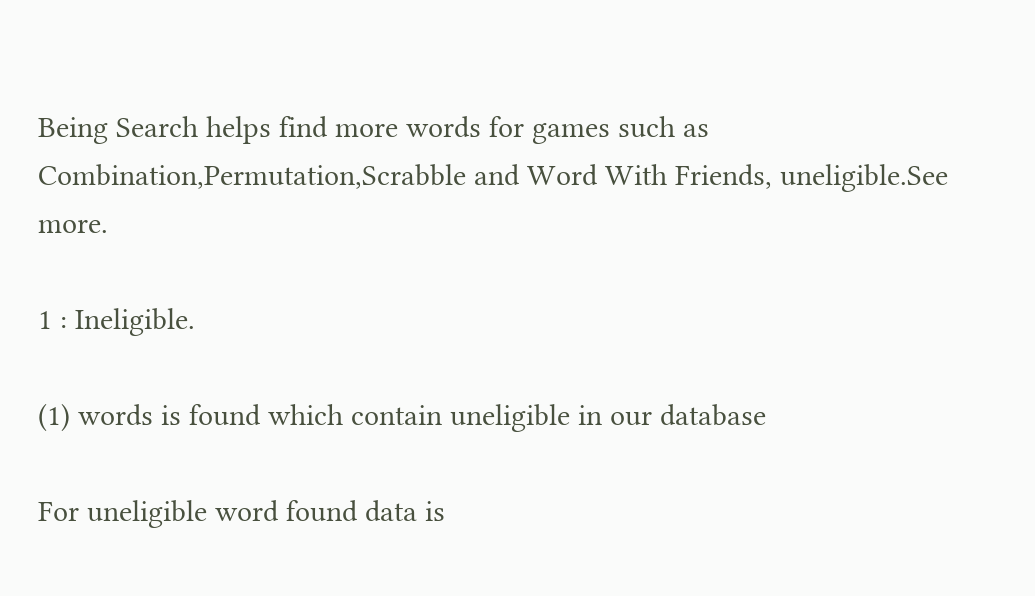Being Search helps find more words for games such as Combination,Permutation,Scrabble and Word With Friends, uneligible.See more.

1 : Ineligible.

(1) words is found which contain uneligible in our database

For uneligible word found data is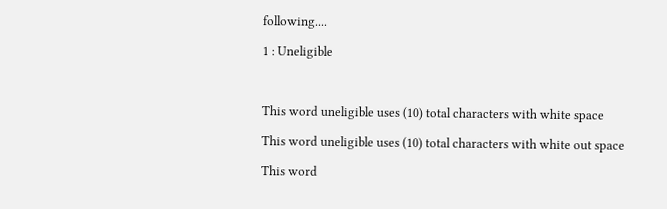following....

1 : Uneligible



This word uneligible uses (10) total characters with white space

This word uneligible uses (10) total characters with white out space

This word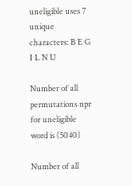uneligible uses 7 unique characters: B E G I L N U

Number of all permutations npr for uneligible word is (5040)

Number of all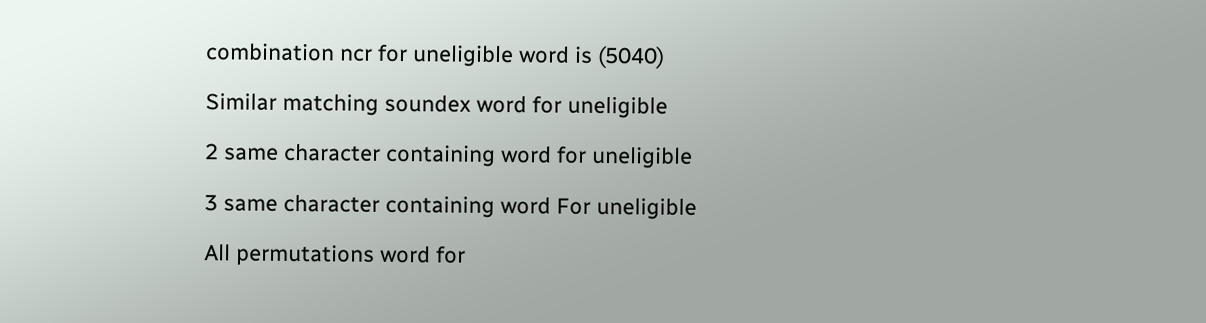combination ncr for uneligible word is (5040)

Similar matching soundex word for uneligible

2 same character containing word for uneligible

3 same character containing word For uneligible

All permutations word for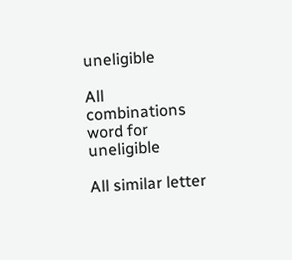uneligible

All combinations word for uneligible

All similar letter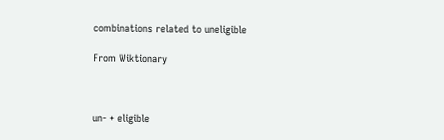combinations related to uneligible

From Wiktionary



un- + eligible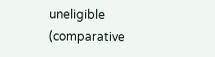uneligible (comparative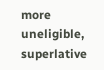more uneligible, superlative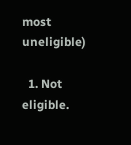most uneligible)

  1. Not eligible.